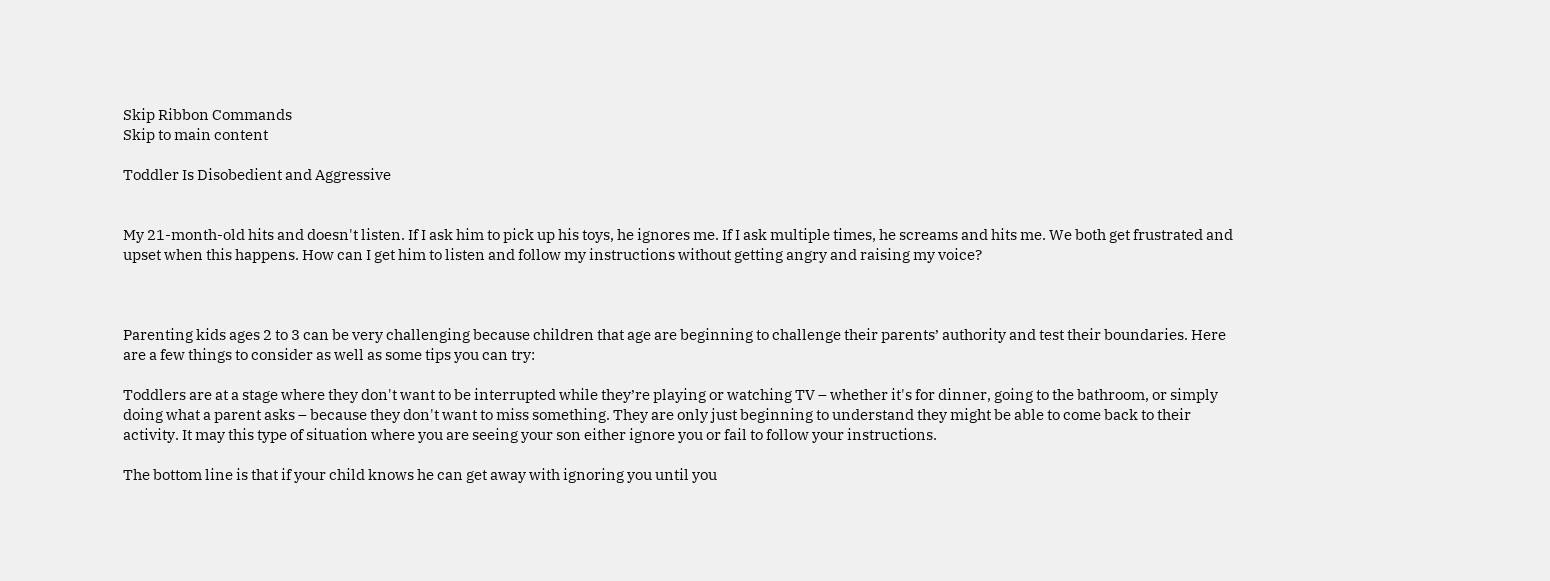Skip Ribbon Commands
Skip to main content

Toddler Is Disobedient and Aggressive


My 21-month-old hits and doesn't listen. If I ask him to pick up his toys, he ignores me. If I ask multiple times, he screams and hits me. We both get frustrated and upset when this happens. How can I get him to listen and follow my instructions without getting angry and raising my voice?



Parenting kids ages 2 to 3 can be very challenging because children that age are beginning to challenge their parents’ authority and test their boundaries. Here are a few things to consider as well as some tips you can try:

Toddlers are at a stage where they don't want to be interrupted while they’re playing or watching TV – whether it's for dinner, going to the bathroom, or simply doing what a parent asks – because they don't want to miss something. They are only just beginning to understand they might be able to come back to their activity. It may this type of situation where you are seeing your son either ignore you or fail to follow your instructions.

The bottom line is that if your child knows he can get away with ignoring you until you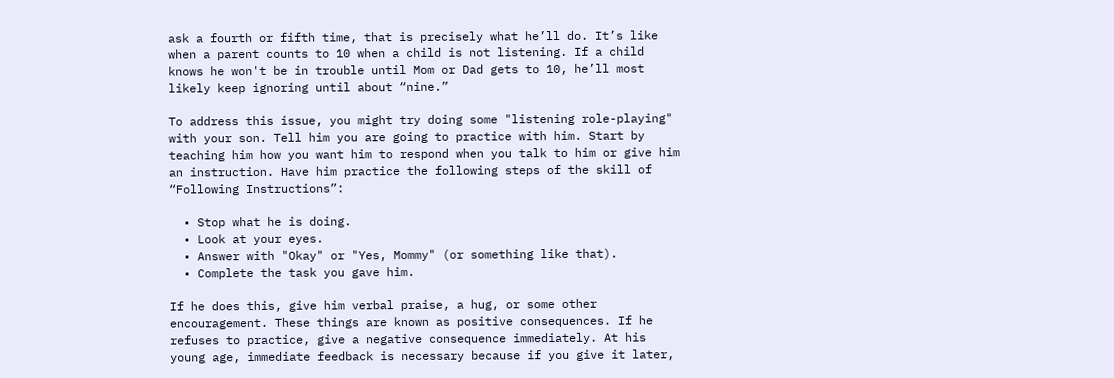ask a fourth or fifth time, that is precisely what he’ll do. It’s like when a parent counts to 10 when a child is not listening. If a child knows he won't be in trouble until Mom or Dad gets to 10, he’ll most likely keep ignoring until about “nine.”

To address this issue, you might try doing some "listening role-playing" with your son. Tell him you are going to practice with him. Start by teaching him how you want him to respond when you talk to him or give him an instruction. Have him practice the following steps of the skill of “Following Instructions”:

  • Stop what he is doing.
  • Look at your eyes.
  • Answer with "Okay" or "Yes, Mommy" (or something like that).
  • Complete the task you gave him.

If he does this, give him verbal praise, a hug, or some other encouragement. These things are known as positive consequences. If he refuses to practice, give a negative consequence immediately. At his young age, immediate feedback is necessary because if you give it later,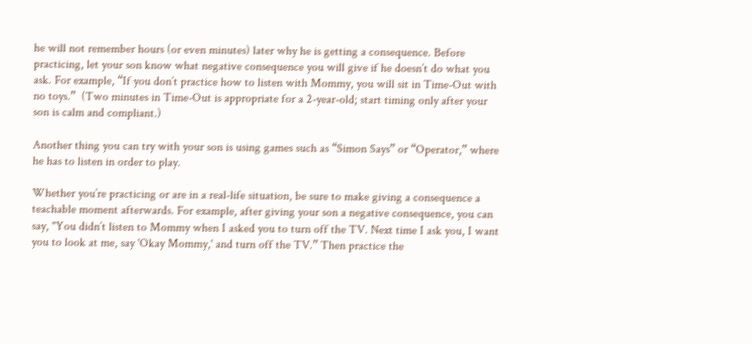he will not remember hours (or even minutes) later why he is getting a consequence. Before practicing, let your son know what negative consequence you will give if he doesn’t do what you ask. For example, “If you don’t practice how to listen with Mommy, you will sit in Time-Out with no toys.”  (Two minutes in Time-Out is appropriate for a 2-year-old; start timing only after your son is calm and compliant.)

Another thing you can try with your son is using games such as “Simon Says” or “Operator,” where he has to listen in order to play.

Whether you’re practicing or are in a real-life situation, be sure to make giving a consequence a teachable moment afterwards. For example, after giving your son a negative consequence, you can say, "You didn’t listen to Mommy when I asked you to turn off the TV. Next time I ask you, I want you to look at me, say 'Okay Mommy,' and turn off the TV.” Then practice the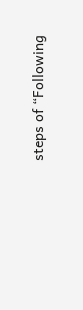steps of “Following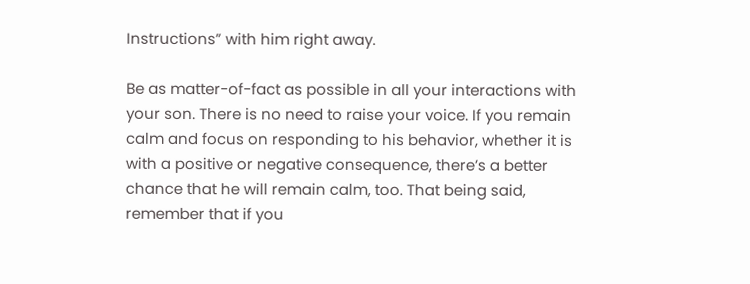Instructions” with him right away.

Be as matter-of-fact as possible in all your interactions with your son. There is no need to raise your voice. If you remain calm and focus on responding to his behavior, whether it is with a positive or negative consequence, there’s a better chance that he will remain calm, too. That being said, remember that if you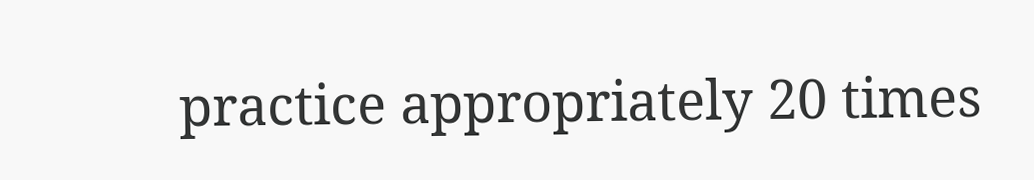practice appropriately 20 times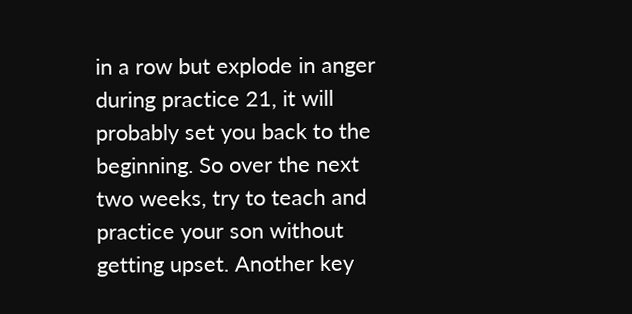in a row but explode in anger during practice 21, it will probably set you back to the beginning. So over the next two weeks, try to teach and practice your son without getting upset. Another key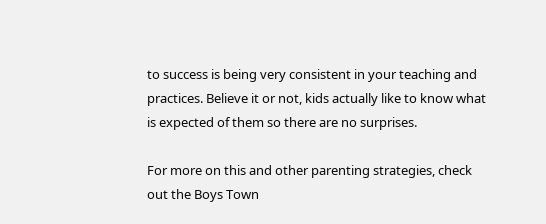to success is being very consistent in your teaching and practices. Believe it or not, kids actually like to know what is expected of them so there are no surprises.

For more on this and other parenting strategies, check out the Boys Town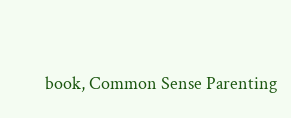book, Common Sense Parenting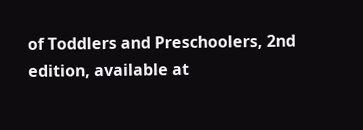of Toddlers and Preschoolers, 2nd edition, available at